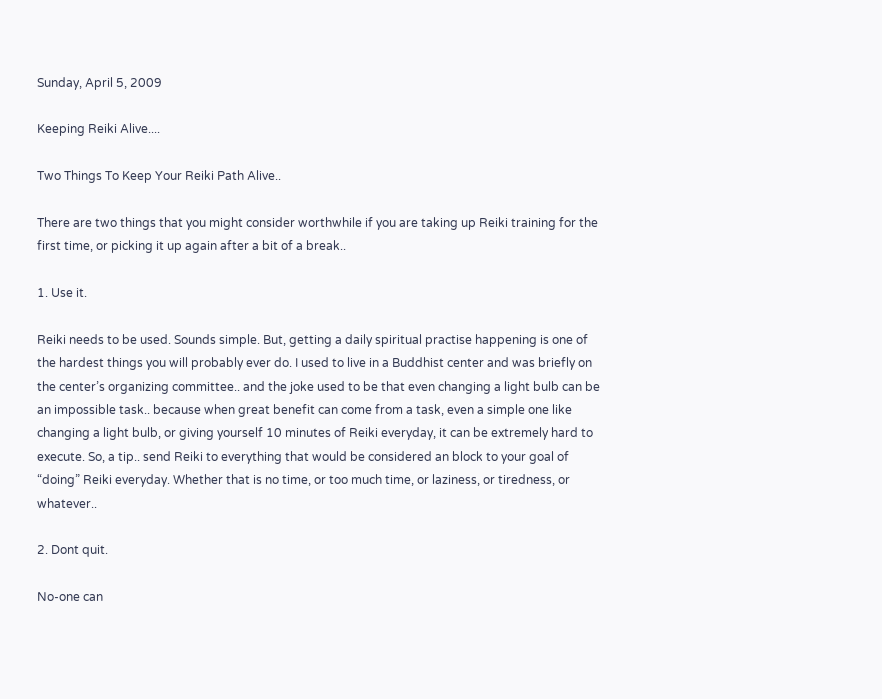Sunday, April 5, 2009

Keeping Reiki Alive....

Two Things To Keep Your Reiki Path Alive..

There are two things that you might consider worthwhile if you are taking up Reiki training for the first time, or picking it up again after a bit of a break..

1. Use it.

Reiki needs to be used. Sounds simple. But, getting a daily spiritual practise happening is one of the hardest things you will probably ever do. I used to live in a Buddhist center and was briefly on the center’s organizing committee.. and the joke used to be that even changing a light bulb can be an impossible task.. because when great benefit can come from a task, even a simple one like changing a light bulb, or giving yourself 10 minutes of Reiki everyday, it can be extremely hard to execute. So, a tip.. send Reiki to everything that would be considered an block to your goal of “doing” Reiki everyday. Whether that is no time, or too much time, or laziness, or tiredness, or whatever..

2. Dont quit.

No-one can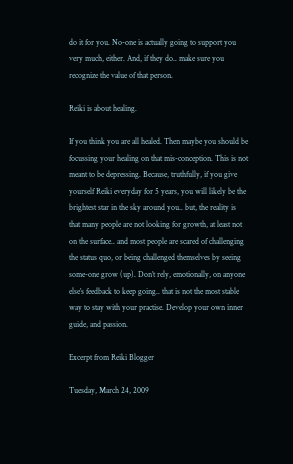do it for you. No-one is actually going to support you very much, either. And, if they do.. make sure you recognize the value of that person.

Reiki is about healing.

If you think you are all healed. Then maybe you should be focussing your healing on that mis-conception. This is not meant to be depressing. Because, truthfully, if you give yourself Reiki everyday for 5 years, you will likely be the brightest star in the sky around you.. but, the reality is that many people are not looking for growth, at least not on the surface.. and most people are scared of challenging the status quo, or being challenged themselves by seeing some-one grow (up). Don’t rely, emotionally, on anyone else’s feedback to keep going.. that is not the most stable way to stay with your practise. Develop your own inner guide, and passion.

Excerpt from Reiki Blogger

Tuesday, March 24, 2009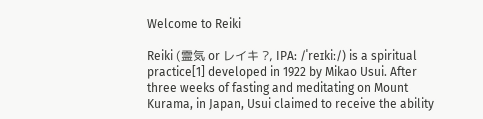Welcome to Reiki

Reiki (霊気 or レイキ ?, IPA: /ˈreɪkiː/) is a spiritual practice[1] developed in 1922 by Mikao Usui. After three weeks of fasting and meditating on Mount Kurama, in Japan, Usui claimed to receive the ability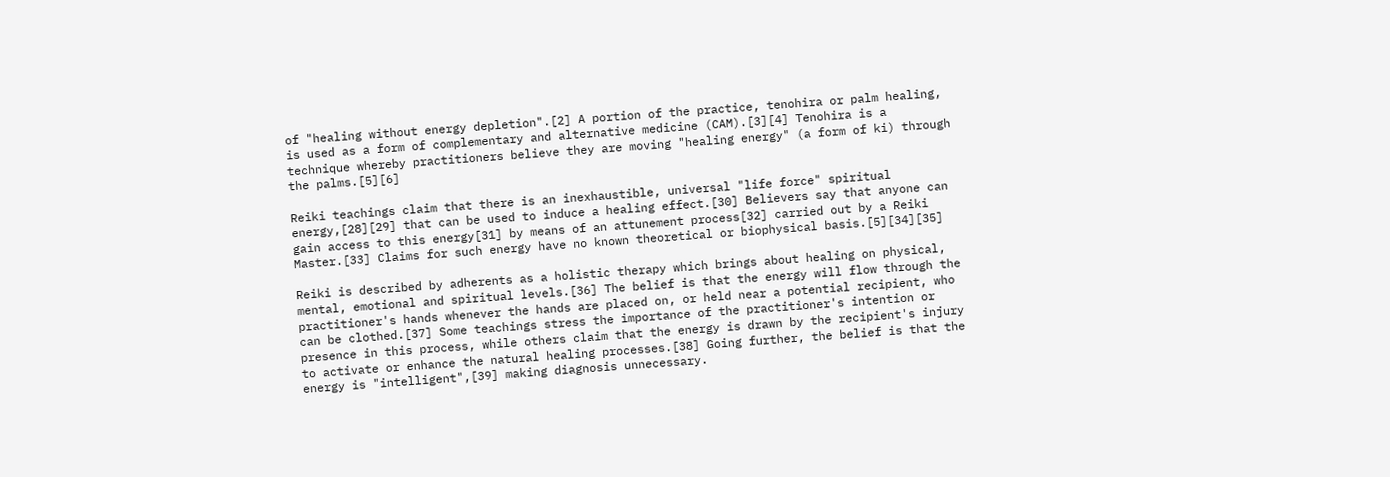of "healing without energy depletion".[2] A portion of the practice, tenohira or palm healing, is used as a form of complementary and alternative medicine (CAM).[3][4] Tenohira is a technique whereby practitioners believe they are moving "healing energy" (a form of ki) through the palms.[5][6]

Reiki teachings claim that there is an inexhaustible, universal "life force" spiritual energy,[28][29] that can be used to induce a healing effect.[30] Believers say that anyone can gain access to this energy[31] by means of an attunement process[32] carried out by a Reiki Master.[33] Claims for such energy have no known theoretical or biophysical basis.[5][34][35]

Reiki is described by adherents as a holistic therapy which brings about healing on physical, mental, emotional and spiritual levels.[36] The belief is that the energy will flow through the practitioner's hands whenever the hands are placed on, or held near a potential recipient, who can be clothed.[37] Some teachings stress the importance of the practitioner's intention or presence in this process, while others claim that the energy is drawn by the recipient's injury to activate or enhance the natural healing processes.[38] Going further, the belief is that the energy is "intelligent",[39] making diagnosis unnecessary.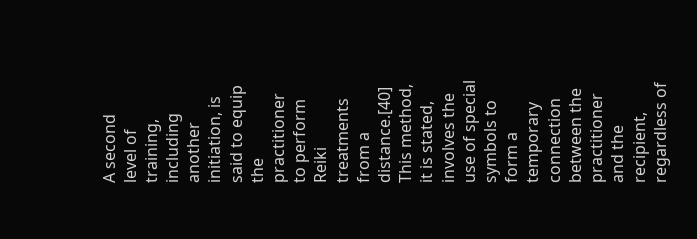A second level of training, including another initiation, is said to equip the practitioner to perform Reiki treatments from a distance.[40] This method, it is stated, involves the use of special symbols to form a temporary connection between the practitioner and the recipient, regardless of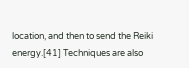location, and then to send the Reiki energy.[41] Techniques are also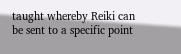taught whereby Reiki can be sent to a specific point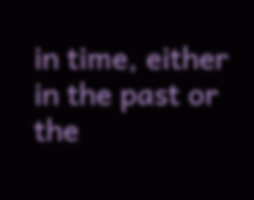in time, either in the past or the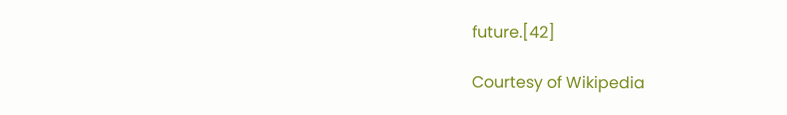future.[42]

Courtesy of Wikipedia